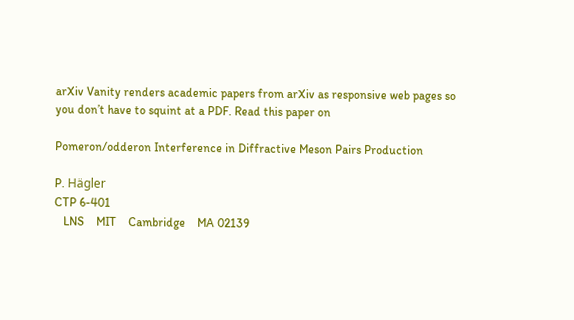arXiv Vanity renders academic papers from arXiv as responsive web pages so you don’t have to squint at a PDF. Read this paper on

Pomeron/odderon Interference in Diffractive Meson Pairs Production

P. Hägler
CTP 6-401
   LNS    MIT    Cambridge    MA 02139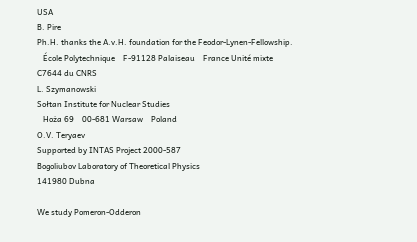USA
B. Pire
Ph.H. thanks the A.v.H. foundation for the Feodor-Lynen-Fellowship.
   École Polytechnique    F-91128 Palaiseau    France Unité mixte C7644 du CNRS
L. Szymanowski
Sołtan Institute for Nuclear Studies
   Hoża 69    00-681 Warsaw    Poland
O.V. Teryaev
Supported by INTAS Project 2000-587
Bogoliubov Laboratory of Theoretical Physics
141980 Dubna

We study Pomeron-Odderon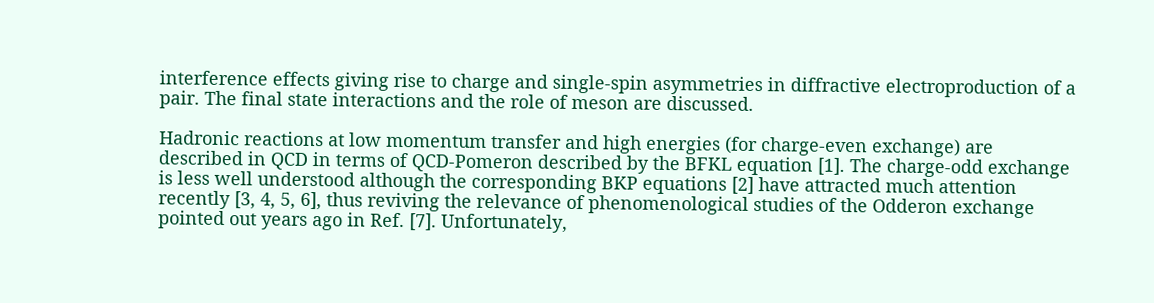interference effects giving rise to charge and single-spin asymmetries in diffractive electroproduction of a pair. The final state interactions and the role of meson are discussed.

Hadronic reactions at low momentum transfer and high energies (for charge-even exchange) are described in QCD in terms of QCD-Pomeron described by the BFKL equation [1]. The charge-odd exchange is less well understood although the corresponding BKP equations [2] have attracted much attention recently [3, 4, 5, 6], thus reviving the relevance of phenomenological studies of the Odderon exchange pointed out years ago in Ref. [7]. Unfortunately,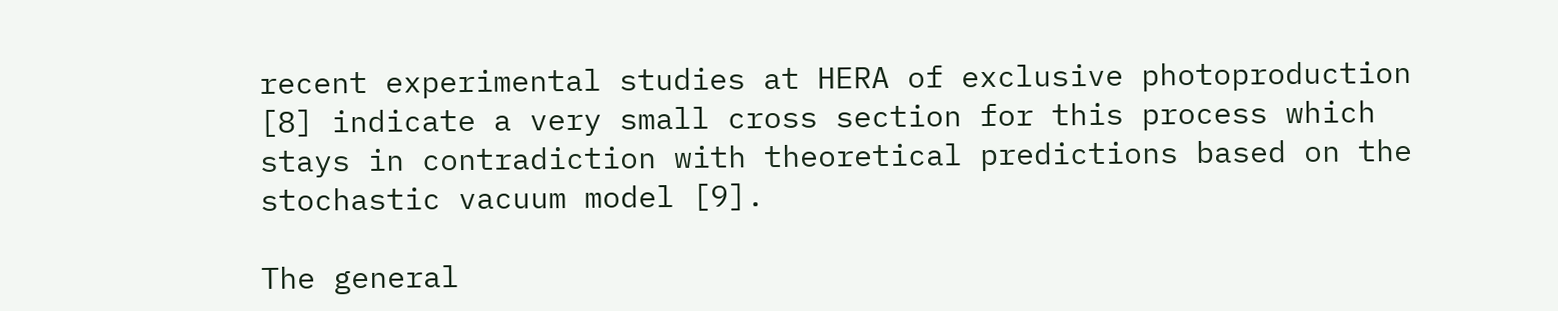recent experimental studies at HERA of exclusive photoproduction [8] indicate a very small cross section for this process which stays in contradiction with theoretical predictions based on the stochastic vacuum model [9].

The general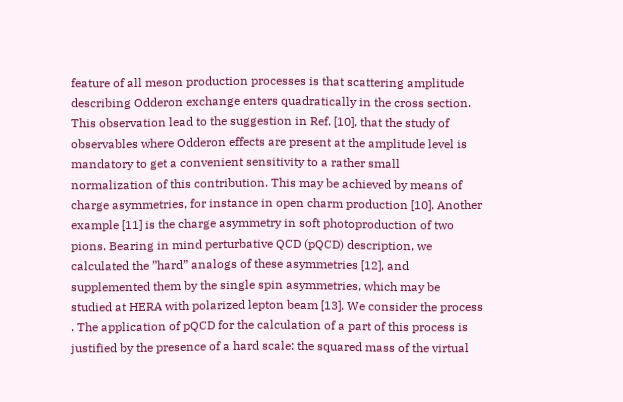feature of all meson production processes is that scattering amplitude describing Odderon exchange enters quadratically in the cross section. This observation lead to the suggestion in Ref. [10], that the study of observables where Odderon effects are present at the amplitude level is mandatory to get a convenient sensitivity to a rather small normalization of this contribution. This may be achieved by means of charge asymmetries, for instance in open charm production [10]. Another example [11] is the charge asymmetry in soft photoproduction of two pions. Bearing in mind perturbative QCD (pQCD) description, we calculated the ”hard” analogs of these asymmetries [12], and supplemented them by the single spin asymmetries, which may be studied at HERA with polarized lepton beam [13]. We consider the process . The application of pQCD for the calculation of a part of this process is justified by the presence of a hard scale: the squared mass of the virtual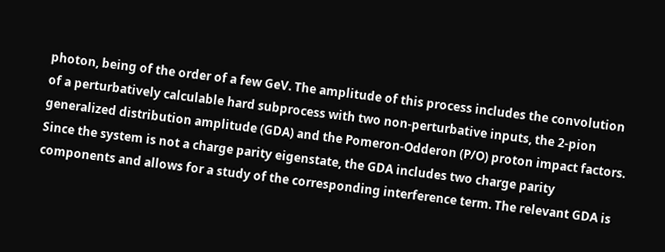photon, being of the order of a few GeV. The amplitude of this process includes the convolution of a perturbatively calculable hard subprocess with two non-perturbative inputs, the 2-pion generalized distribution amplitude (GDA) and the Pomeron-Odderon (P/O) proton impact factors. Since the system is not a charge parity eigenstate, the GDA includes two charge parity components and allows for a study of the corresponding interference term. The relevant GDA is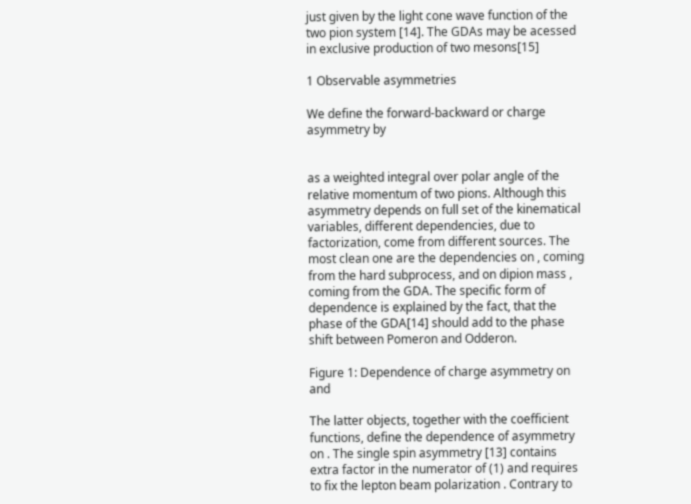just given by the light cone wave function of the two pion system [14]. The GDAs may be acessed in exclusive production of two mesons[15]

1 Observable asymmetries

We define the forward-backward or charge asymmetry by


as a weighted integral over polar angle of the relative momentum of two pions. Although this asymmetry depends on full set of the kinematical variables, different dependencies, due to factorization, come from different sources. The most clean one are the dependencies on , coming from the hard subprocess, and on dipion mass , coming from the GDA. The specific form of dependence is explained by the fact, that the phase of the GDA[14] should add to the phase shift between Pomeron and Odderon.

Figure 1: Dependence of charge asymmetry on and

The latter objects, together with the coefficient functions, define the dependence of asymmetry on . The single spin asymmetry [13] contains extra factor in the numerator of (1) and requires to fix the lepton beam polarization . Contrary to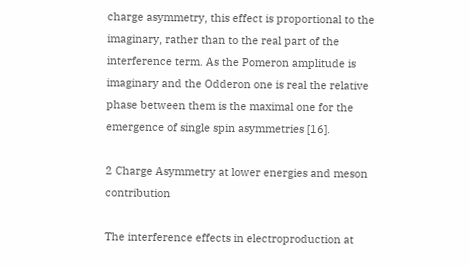charge asymmetry, this effect is proportional to the imaginary, rather than to the real part of the interference term. As the Pomeron amplitude is imaginary and the Odderon one is real the relative phase between them is the maximal one for the emergence of single spin asymmetries [16].

2 Charge Asymmetry at lower energies and meson contribution

The interference effects in electroproduction at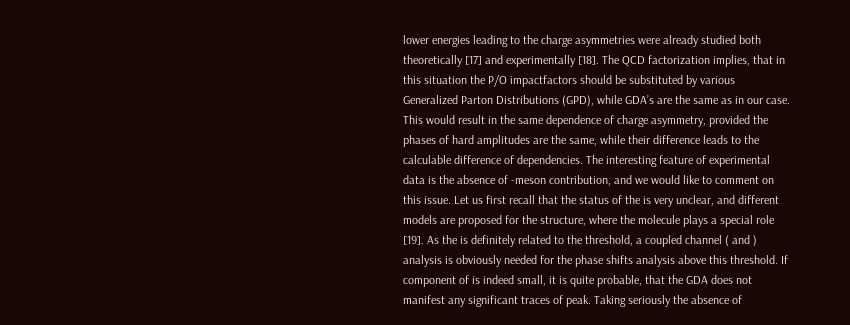lower energies leading to the charge asymmetries were already studied both theoretically [17] and experimentally [18]. The QCD factorization implies, that in this situation the P/O impactfactors should be substituted by various Generalized Parton Distributions (GPD), while GDA’s are the same as in our case. This would result in the same dependence of charge asymmetry, provided the phases of hard amplitudes are the same, while their difference leads to the calculable difference of dependencies. The interesting feature of experimental data is the absence of -meson contribution, and we would like to comment on this issue. Let us first recall that the status of the is very unclear, and different models are proposed for the structure, where the molecule plays a special role [19]. As the is definitely related to the threshold, a coupled channel ( and ) analysis is obviously needed for the phase shifts analysis above this threshold. If component of is indeed small, it is quite probable, that the GDA does not manifest any significant traces of peak. Taking seriously the absence of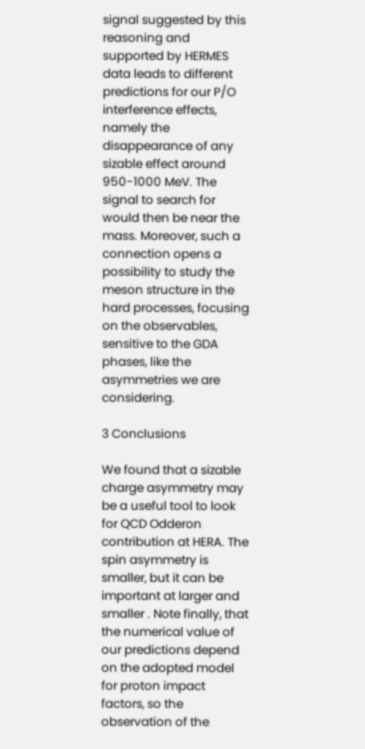signal suggested by this reasoning and supported by HERMES data leads to different predictions for our P/O interference effects, namely the disappearance of any sizable effect around 950-1000 MeV. The signal to search for would then be near the mass. Moreover, such a connection opens a possibility to study the meson structure in the hard processes, focusing on the observables, sensitive to the GDA phases, like the asymmetries we are considering.

3 Conclusions

We found that a sizable charge asymmetry may be a useful tool to look for QCD Odderon contribution at HERA. The spin asymmetry is smaller, but it can be important at larger and smaller . Note finally, that the numerical value of our predictions depend on the adopted model for proton impact factors, so the observation of the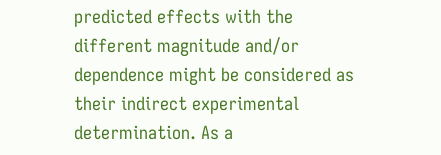predicted effects with the different magnitude and/or dependence might be considered as their indirect experimental determination. As a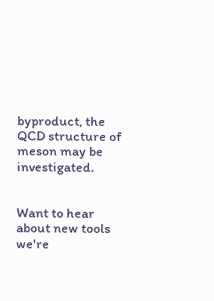byproduct, the QCD structure of meson may be investigated.


Want to hear about new tools we're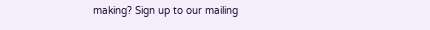making? Sign up to our mailing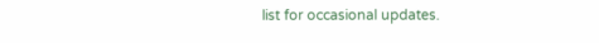list for occasional updates.